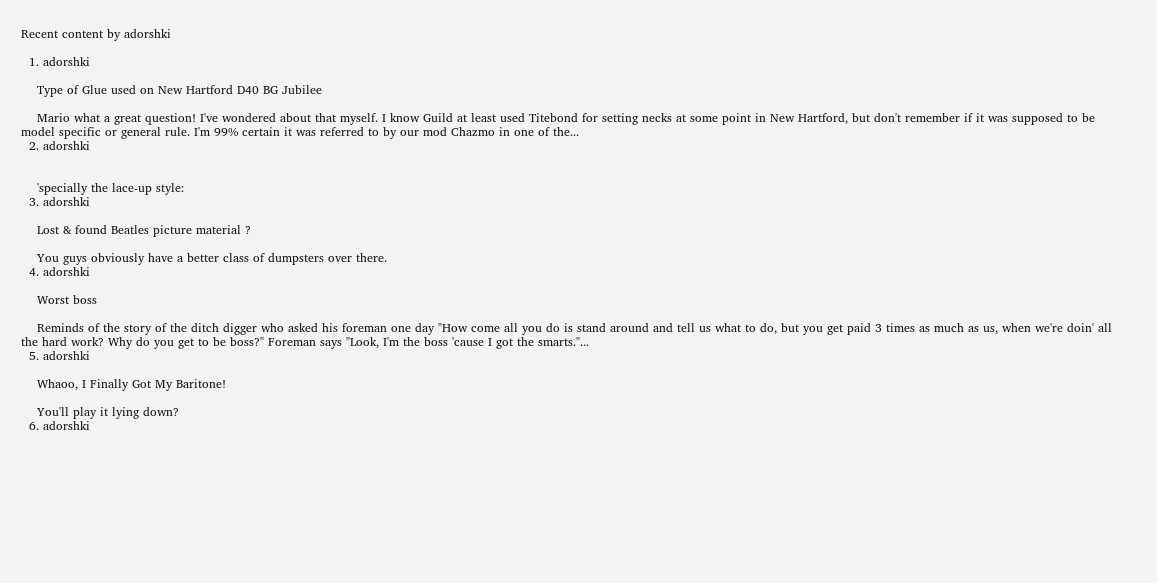Recent content by adorshki

  1. adorshki

    Type of Glue used on New Hartford D40 BG Jubilee

    Mario what a great question! I've wondered about that myself. I know Guild at least used Titebond for setting necks at some point in New Hartford, but don't remember if it was supposed to be model specific or general rule. I'm 99% certain it was referred to by our mod Chazmo in one of the...
  2. adorshki


    'specially the lace-up style:
  3. adorshki

    Lost & found Beatles picture material ?

    You guys obviously have a better class of dumpsters over there.
  4. adorshki

    Worst boss

    Reminds of the story of the ditch digger who asked his foreman one day "How come all you do is stand around and tell us what to do, but you get paid 3 times as much as us, when we're doin' all the hard work? Why do you get to be boss?" Foreman says "Look, I'm the boss 'cause I got the smarts."...
  5. adorshki

    Whaoo, I Finally Got My Baritone!

    You'll play it lying down?
  6. adorshki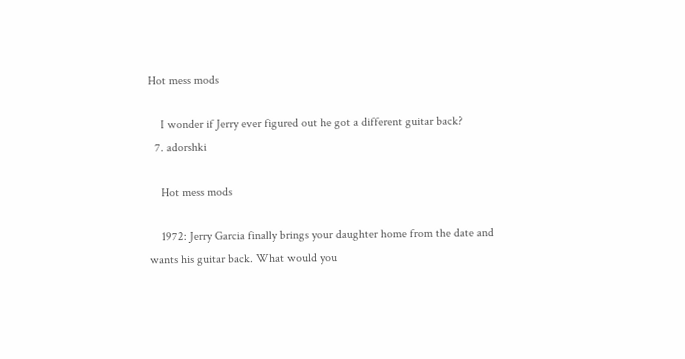Hot mess mods

    I wonder if Jerry ever figured out he got a different guitar back?
  7. adorshki

    Hot mess mods

    1972: Jerry Garcia finally brings your daughter home from the date and wants his guitar back. What would you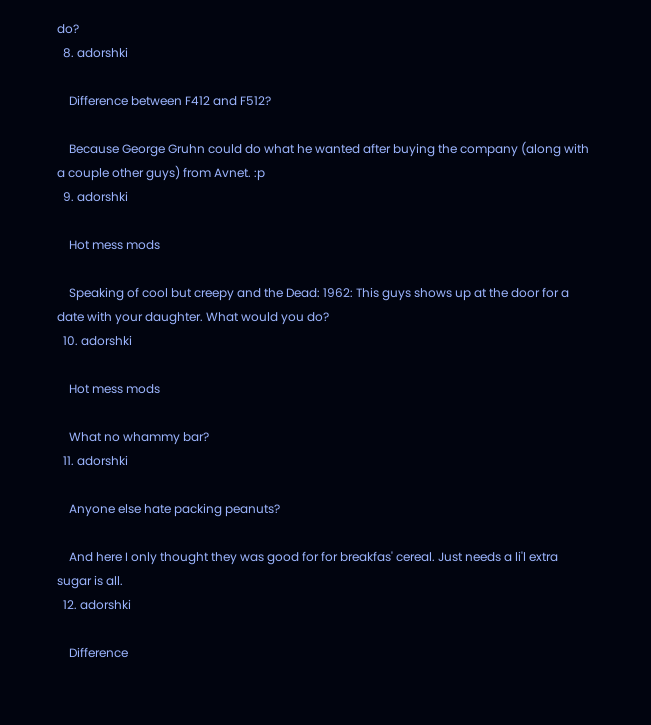do?
  8. adorshki

    Difference between F412 and F512?

    Because George Gruhn could do what he wanted after buying the company (along with a couple other guys) from Avnet. :p
  9. adorshki

    Hot mess mods

    Speaking of cool but creepy and the Dead: 1962: This guys shows up at the door for a date with your daughter. What would you do?
  10. adorshki

    Hot mess mods

    What no whammy bar?
  11. adorshki

    Anyone else hate packing peanuts?

    And here I only thought they was good for for breakfas' cereal. Just needs a li'l extra sugar is all.
  12. adorshki

    Difference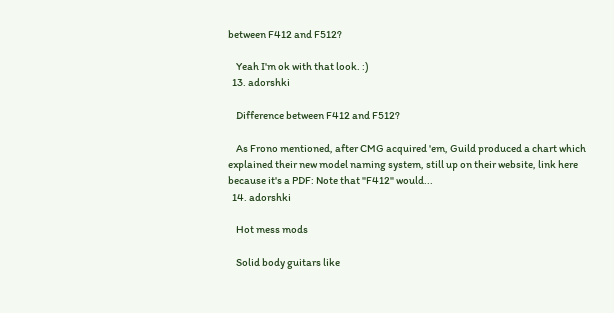between F412 and F512?

    Yeah I'm ok with that look. :)
  13. adorshki

    Difference between F412 and F512?

    As Frono mentioned, after CMG acquired 'em, Guild produced a chart which explained their new model naming system, still up on their website, link here because it's a PDF: Note that "F412" would...
  14. adorshki

    Hot mess mods

    Solid body guitars like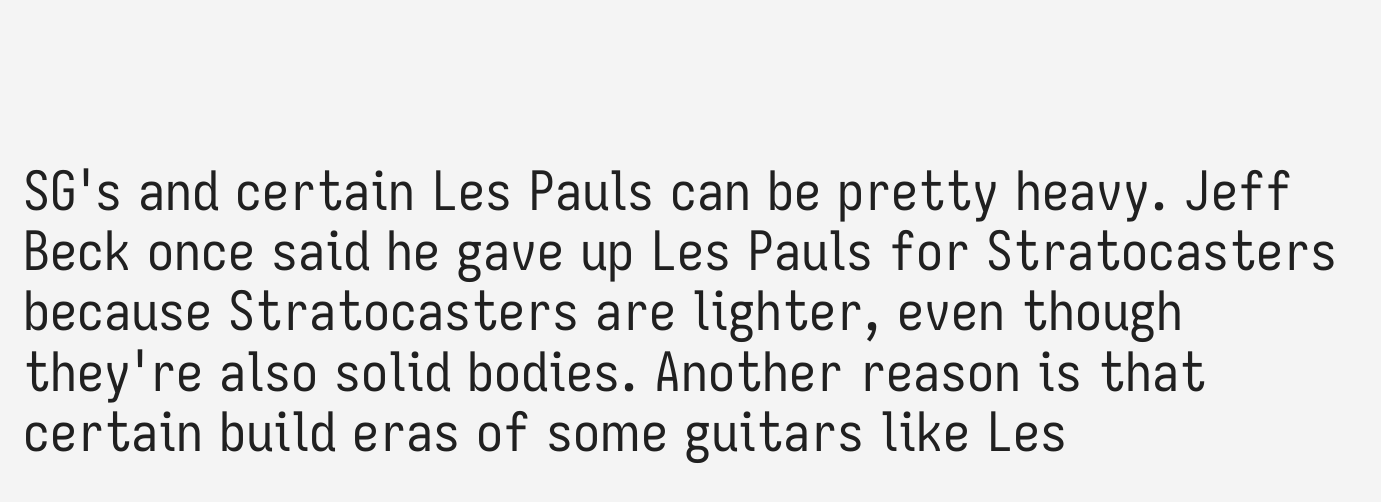SG's and certain Les Pauls can be pretty heavy. Jeff Beck once said he gave up Les Pauls for Stratocasters because Stratocasters are lighter, even though they're also solid bodies. Another reason is that certain build eras of some guitars like Les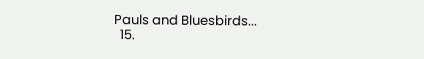Pauls and Bluesbirds...
  15.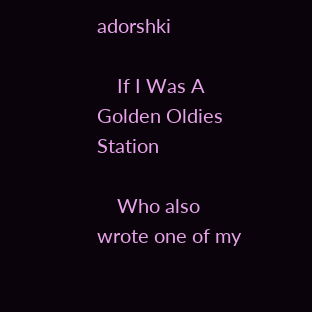adorshki

    If I Was A Golden Oldies Station

    Who also wrote one of my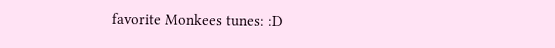favorite Monkees tunes: :D